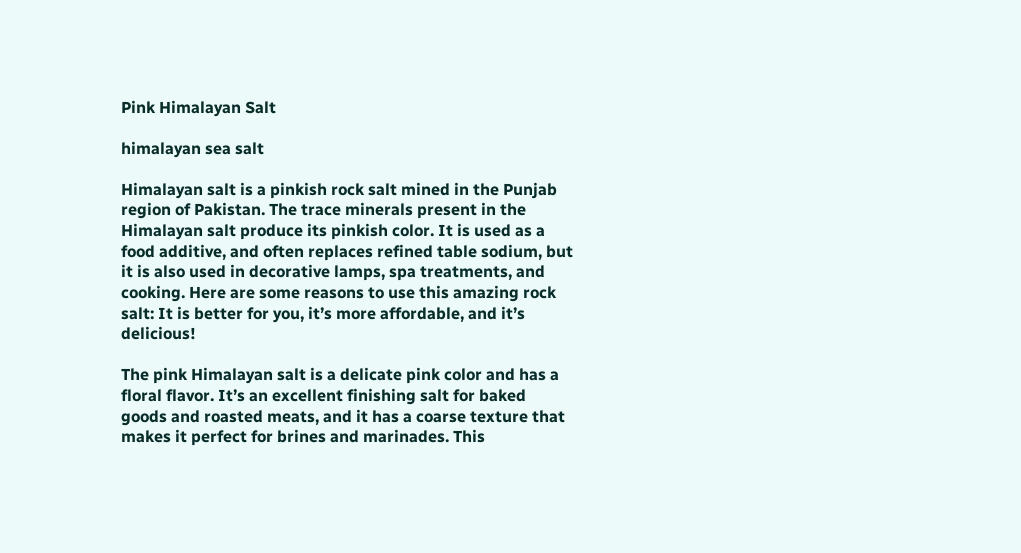Pink Himalayan Salt

himalayan sea salt

Himalayan salt is a pinkish rock salt mined in the Punjab region of Pakistan. The trace minerals present in the Himalayan salt produce its pinkish color. It is used as a food additive, and often replaces refined table sodium, but it is also used in decorative lamps, spa treatments, and cooking. Here are some reasons to use this amazing rock salt: It is better for you, it’s more affordable, and it’s delicious!

The pink Himalayan salt is a delicate pink color and has a floral flavor. It’s an excellent finishing salt for baked goods and roasted meats, and it has a coarse texture that makes it perfect for brines and marinades. This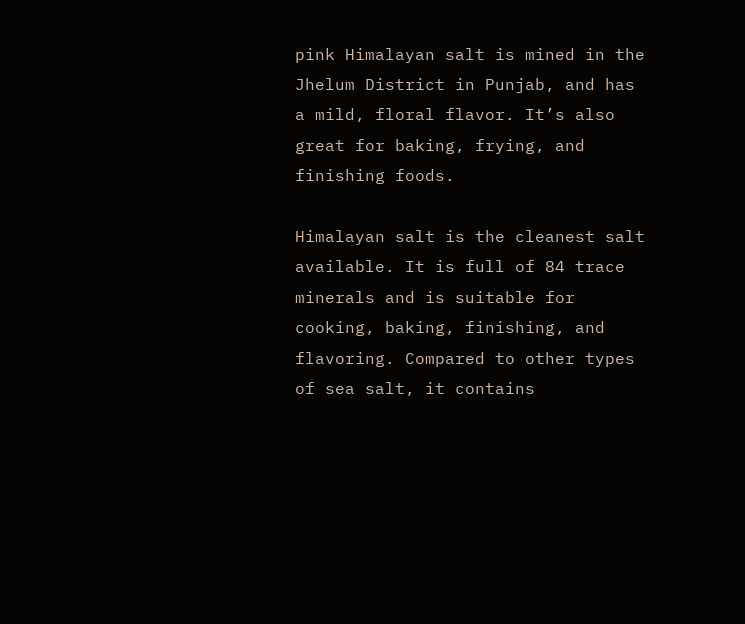pink Himalayan salt is mined in the Jhelum District in Punjab, and has a mild, floral flavor. It’s also great for baking, frying, and finishing foods.

Himalayan salt is the cleanest salt available. It is full of 84 trace minerals and is suitable for cooking, baking, finishing, and flavoring. Compared to other types of sea salt, it contains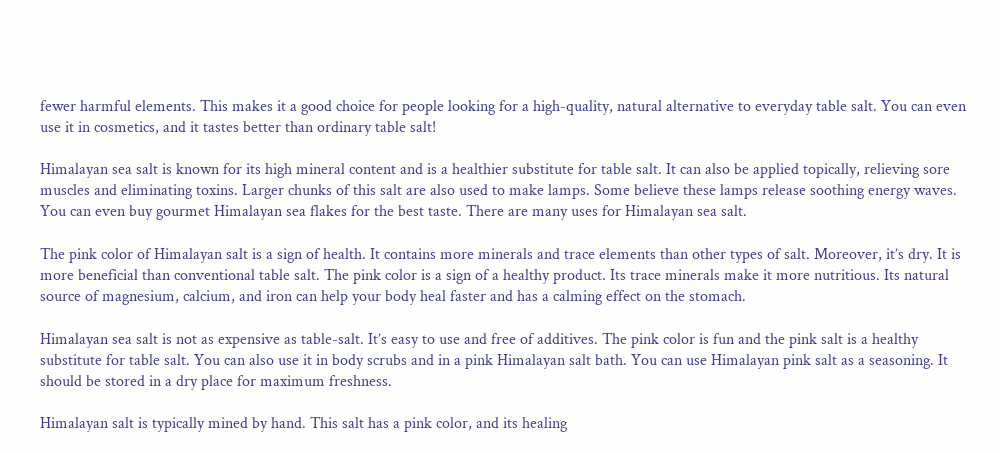fewer harmful elements. This makes it a good choice for people looking for a high-quality, natural alternative to everyday table salt. You can even use it in cosmetics, and it tastes better than ordinary table salt!

Himalayan sea salt is known for its high mineral content and is a healthier substitute for table salt. It can also be applied topically, relieving sore muscles and eliminating toxins. Larger chunks of this salt are also used to make lamps. Some believe these lamps release soothing energy waves. You can even buy gourmet Himalayan sea flakes for the best taste. There are many uses for Himalayan sea salt.

The pink color of Himalayan salt is a sign of health. It contains more minerals and trace elements than other types of salt. Moreover, it’s dry. It is more beneficial than conventional table salt. The pink color is a sign of a healthy product. Its trace minerals make it more nutritious. Its natural source of magnesium, calcium, and iron can help your body heal faster and has a calming effect on the stomach.

Himalayan sea salt is not as expensive as table-salt. It’s easy to use and free of additives. The pink color is fun and the pink salt is a healthy substitute for table salt. You can also use it in body scrubs and in a pink Himalayan salt bath. You can use Himalayan pink salt as a seasoning. It should be stored in a dry place for maximum freshness.

Himalayan salt is typically mined by hand. This salt has a pink color, and its healing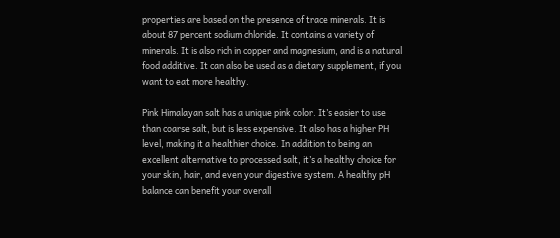properties are based on the presence of trace minerals. It is about 87 percent sodium chloride. It contains a variety of minerals. It is also rich in copper and magnesium, and is a natural food additive. It can also be used as a dietary supplement, if you want to eat more healthy.

Pink Himalayan salt has a unique pink color. It’s easier to use than coarse salt, but is less expensive. It also has a higher PH level, making it a healthier choice. In addition to being an excellent alternative to processed salt, it’s a healthy choice for your skin, hair, and even your digestive system. A healthy pH balance can benefit your overall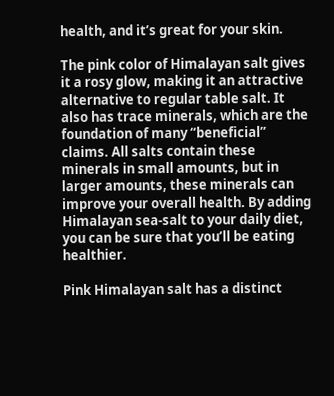health, and it’s great for your skin.

The pink color of Himalayan salt gives it a rosy glow, making it an attractive alternative to regular table salt. It also has trace minerals, which are the foundation of many “beneficial” claims. All salts contain these minerals in small amounts, but in larger amounts, these minerals can improve your overall health. By adding Himalayan sea-salt to your daily diet, you can be sure that you’ll be eating healthier.

Pink Himalayan salt has a distinct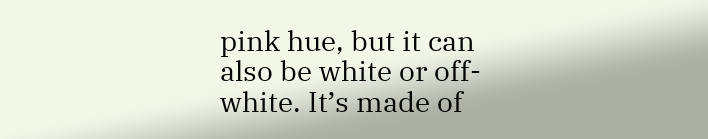pink hue, but it can also be white or off-white. It’s made of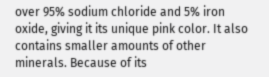over 95% sodium chloride and 5% iron oxide, giving it its unique pink color. It also contains smaller amounts of other minerals. Because of its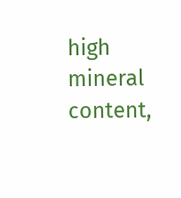high mineral content,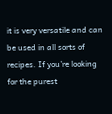it is very versatile and can be used in all sorts of recipes. If you’re looking for the purest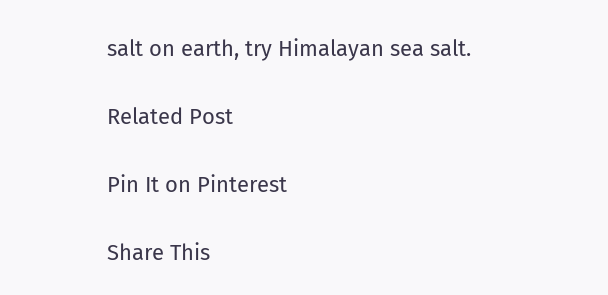salt on earth, try Himalayan sea salt.

Related Post

Pin It on Pinterest

Share This